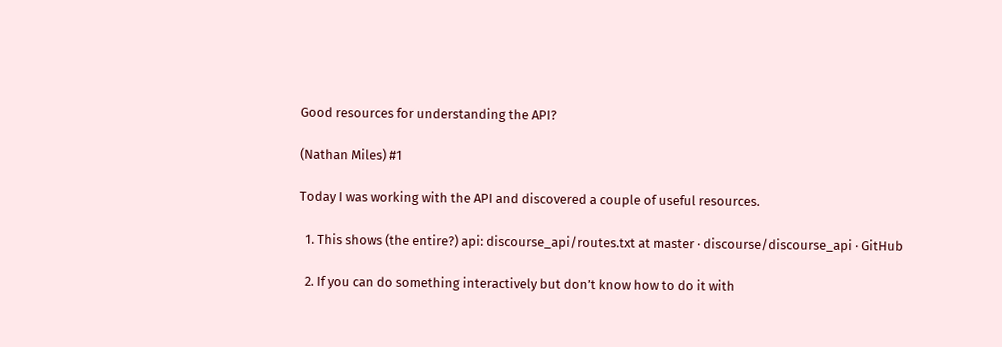Good resources for understanding the API?

(Nathan Miles) #1

Today I was working with the API and discovered a couple of useful resources.

  1. This shows (the entire?) api: discourse_api/routes.txt at master · discourse/discourse_api · GitHub

  2. If you can do something interactively but don’t know how to do it with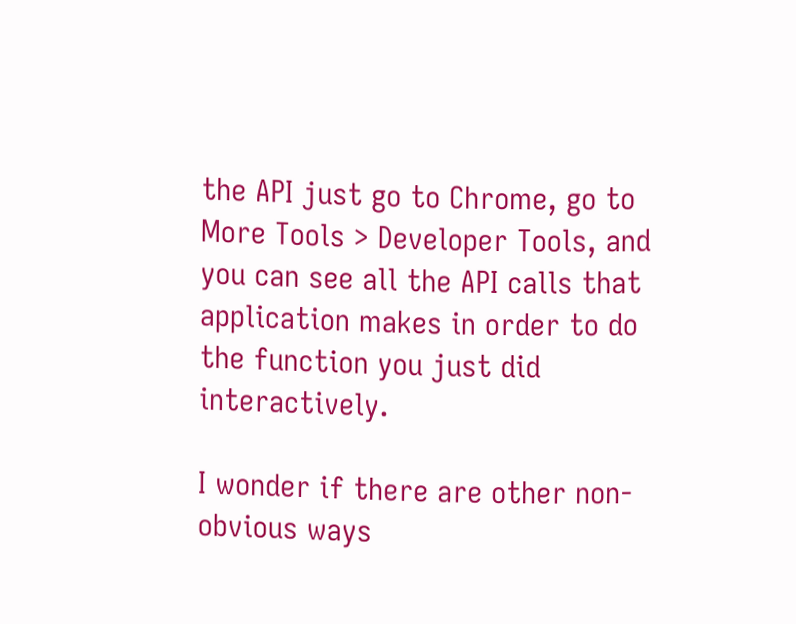the API just go to Chrome, go to More Tools > Developer Tools, and you can see all the API calls that application makes in order to do the function you just did interactively.

I wonder if there are other non-obvious ways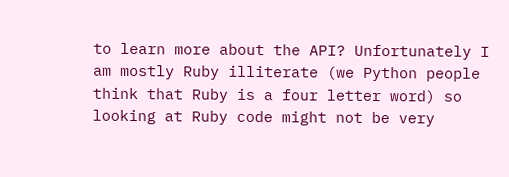to learn more about the API? Unfortunately I am mostly Ruby illiterate (we Python people think that Ruby is a four letter word) so looking at Ruby code might not be very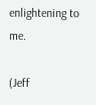enlightening to me.

(Jeff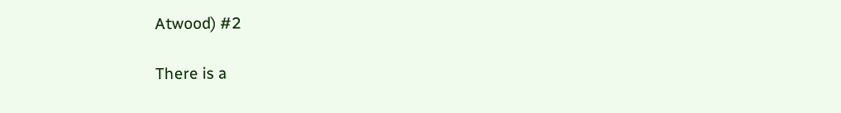Atwood) #2

There is a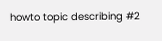howto topic describing #2